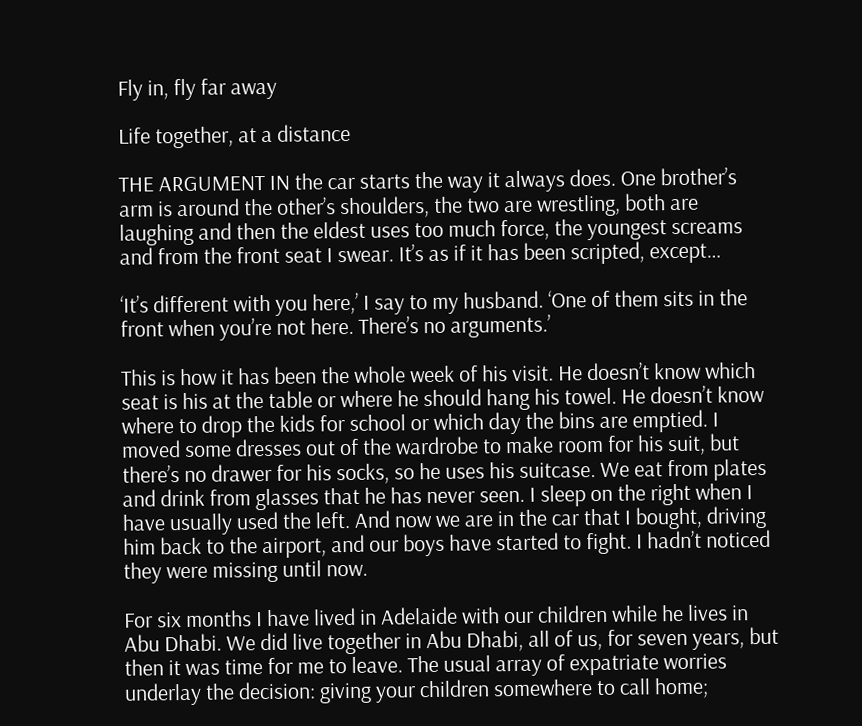Fly in, fly far away

Life together, at a distance

THE ARGUMENT IN the car starts the way it always does. One brother’s arm is around the other’s shoulders, the two are wrestling, both are laughing and then the eldest uses too much force, the youngest screams and from the front seat I swear. It’s as if it has been scripted, except…

‘It’s different with you here,’ I say to my husband. ‘One of them sits in the front when you’re not here. There’s no arguments.’

This is how it has been the whole week of his visit. He doesn’t know which seat is his at the table or where he should hang his towel. He doesn’t know where to drop the kids for school or which day the bins are emptied. I moved some dresses out of the wardrobe to make room for his suit, but there’s no drawer for his socks, so he uses his suitcase. We eat from plates and drink from glasses that he has never seen. I sleep on the right when I have usually used the left. And now we are in the car that I bought, driving him back to the airport, and our boys have started to fight. I hadn’t noticed they were missing until now.

For six months I have lived in Adelaide with our children while he lives in Abu Dhabi. We did live together in Abu Dhabi, all of us, for seven years, but then it was time for me to leave. The usual array of expatriate worries underlay the decision: giving your children somewhere to call home;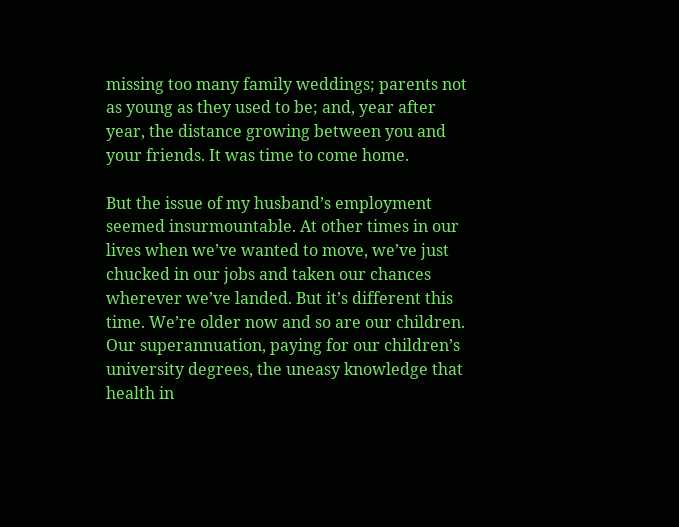missing too many family weddings; parents not as young as they used to be; and, year after year, the distance growing between you and your friends. It was time to come home.

But the issue of my husband’s employment seemed insurmountable. At other times in our lives when we’ve wanted to move, we’ve just chucked in our jobs and taken our chances wherever we’ve landed. But it’s different this time. We’re older now and so are our children. Our superannuation, paying for our children’s university degrees, the uneasy knowledge that health in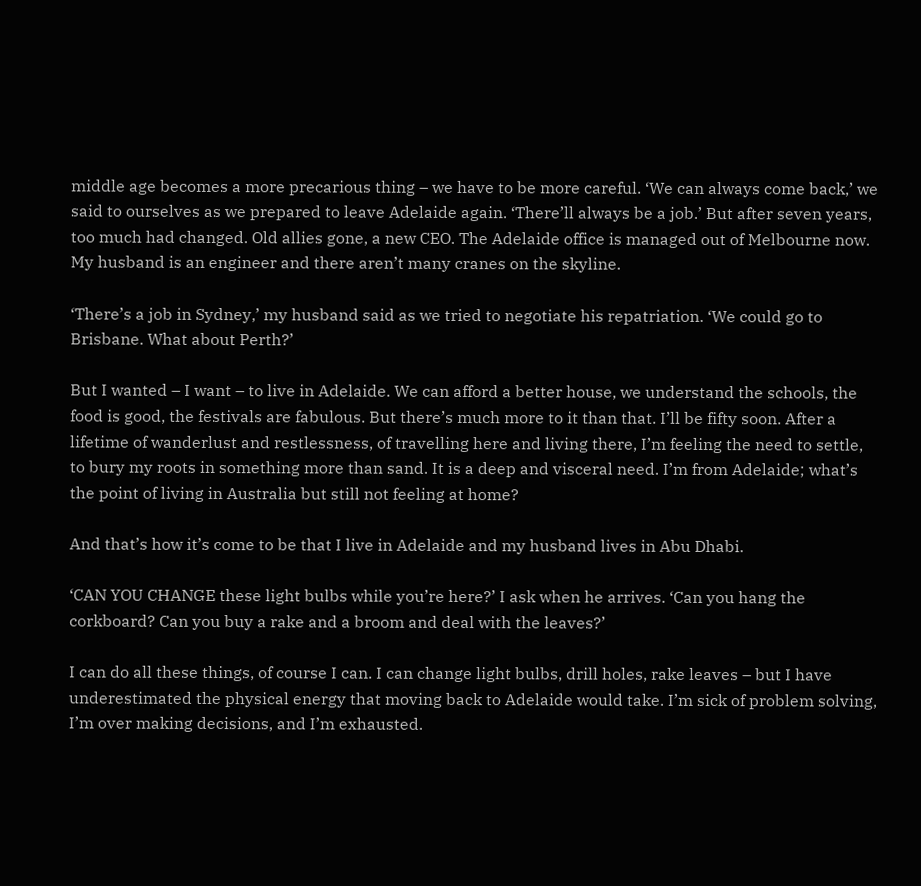middle age becomes a more precarious thing – we have to be more careful. ‘We can always come back,’ we said to ourselves as we prepared to leave Adelaide again. ‘There’ll always be a job.’ But after seven years, too much had changed. Old allies gone, a new CEO. The Adelaide office is managed out of Melbourne now. My husband is an engineer and there aren’t many cranes on the skyline.

‘There’s a job in Sydney,’ my husband said as we tried to negotiate his repatriation. ‘We could go to Brisbane. What about Perth?’

But I wanted – I want – to live in Adelaide. We can afford a better house, we understand the schools, the food is good, the festivals are fabulous. But there’s much more to it than that. I’ll be fifty soon. After a lifetime of wanderlust and restlessness, of travelling here and living there, I’m feeling the need to settle, to bury my roots in something more than sand. It is a deep and visceral need. I’m from Adelaide; what’s the point of living in Australia but still not feeling at home?

And that’s how it’s come to be that I live in Adelaide and my husband lives in Abu Dhabi.

‘CAN YOU CHANGE these light bulbs while you’re here?’ I ask when he arrives. ‘Can you hang the corkboard? Can you buy a rake and a broom and deal with the leaves?’

I can do all these things, of course I can. I can change light bulbs, drill holes, rake leaves – but I have underestimated the physical energy that moving back to Adelaide would take. I’m sick of problem solving, I’m over making decisions, and I’m exhausted.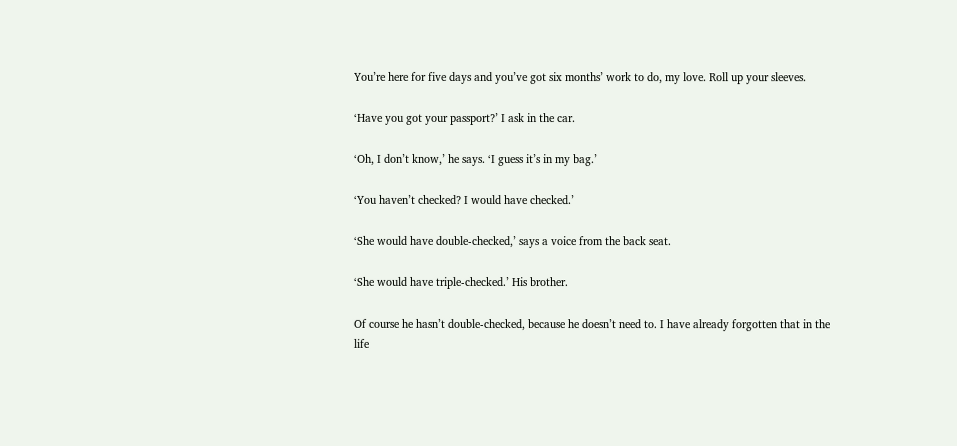You’re here for five days and you’ve got six months’ work to do, my love. Roll up your sleeves.

‘Have you got your passport?’ I ask in the car.

‘Oh, I don’t know,’ he says. ‘I guess it’s in my bag.’

‘You haven’t checked? I would have checked.’

‘She would have double-checked,’ says a voice from the back seat.

‘She would have triple-checked.’ His brother.

Of course he hasn’t double-checked, because he doesn’t need to. I have already forgotten that in the life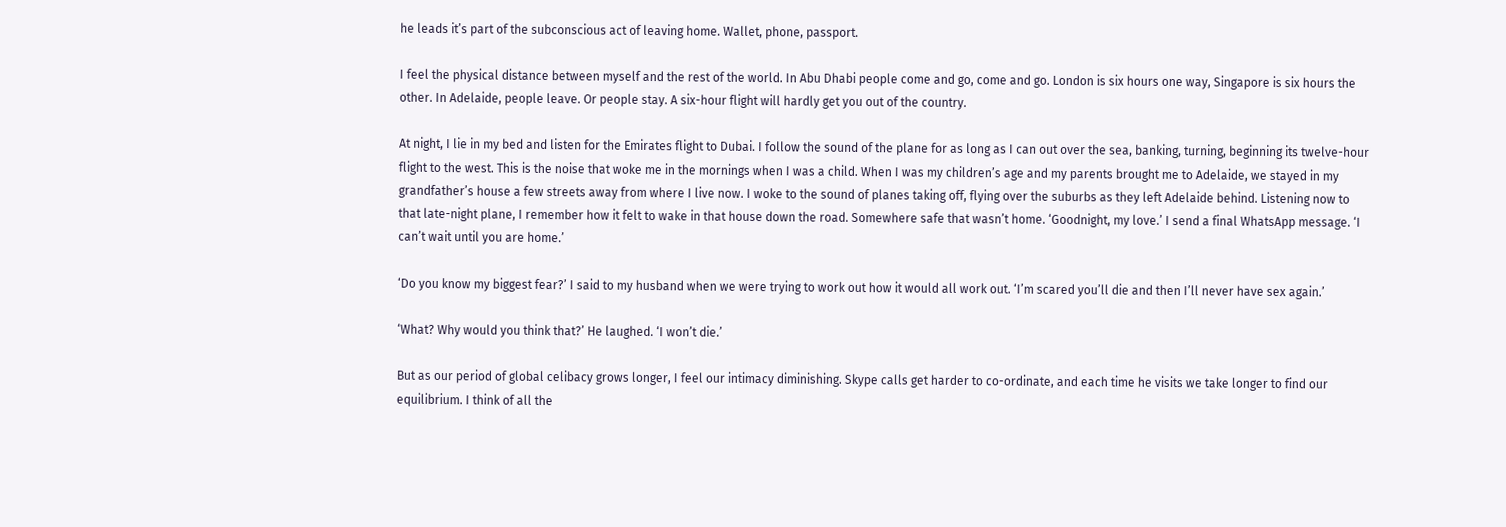he leads it’s part of the subconscious act of leaving home. Wallet, phone, passport.

I feel the physical distance between myself and the rest of the world. In Abu Dhabi people come and go, come and go. London is six hours one way, Singapore is six hours the other. In Adelaide, people leave. Or people stay. A six-hour flight will hardly get you out of the country.

At night, I lie in my bed and listen for the Emirates flight to Dubai. I follow the sound of the plane for as long as I can out over the sea, banking, turning, beginning its twelve-hour flight to the west. This is the noise that woke me in the mornings when I was a child. When I was my children’s age and my parents brought me to Adelaide, we stayed in my grandfather’s house a few streets away from where I live now. I woke to the sound of planes taking off, flying over the suburbs as they left Adelaide behind. Listening now to that late-night plane, I remember how it felt to wake in that house down the road. Somewhere safe that wasn’t home. ‘Goodnight, my love.’ I send a final WhatsApp message. ‘I can’t wait until you are home.’

‘Do you know my biggest fear?’ I said to my husband when we were trying to work out how it would all work out. ‘I’m scared you’ll die and then I’ll never have sex again.’

‘What? Why would you think that?’ He laughed. ‘I won’t die.’

But as our period of global celibacy grows longer, I feel our intimacy diminishing. Skype calls get harder to co-ordinate, and each time he visits we take longer to find our equilibrium. I think of all the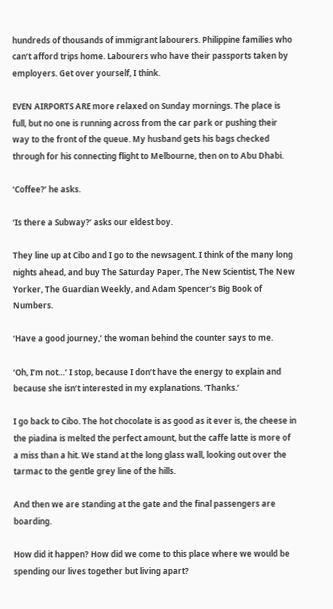hundreds of thousands of immigrant labourers. Philippine families who can’t afford trips home. Labourers who have their passports taken by employers. Get over yourself, I think.

EVEN AIRPORTS ARE more relaxed on Sunday mornings. The place is full, but no one is running across from the car park or pushing their way to the front of the queue. My husband gets his bags checked through for his connecting flight to Melbourne, then on to Abu Dhabi.

‘Coffee?’ he asks.

‘Is there a Subway?’ asks our eldest boy.

They line up at Cibo and I go to the newsagent. I think of the many long nights ahead, and buy The Saturday Paper, The New Scientist, The New Yorker, The Guardian Weekly, and Adam Spencer’s Big Book of Numbers.

‘Have a good journey,’ the woman behind the counter says to me.

‘Oh, I’m not…’ I stop, because I don’t have the energy to explain and because she isn’t interested in my explanations. ‘Thanks.’

I go back to Cibo. The hot chocolate is as good as it ever is, the cheese in the piadina is melted the perfect amount, but the caffe latte is more of a miss than a hit. We stand at the long glass wall, looking out over the tarmac to the gentle grey line of the hills.

And then we are standing at the gate and the final passengers are boarding.

How did it happen? How did we come to this place where we would be spending our lives together but living apart?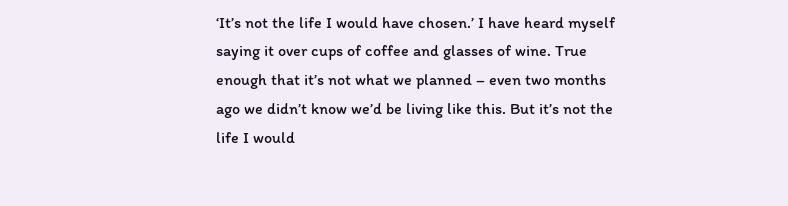‘It’s not the life I would have chosen.’ I have heard myself saying it over cups of coffee and glasses of wine. True enough that it’s not what we planned – even two months ago we didn’t know we’d be living like this. But it’s not the life I would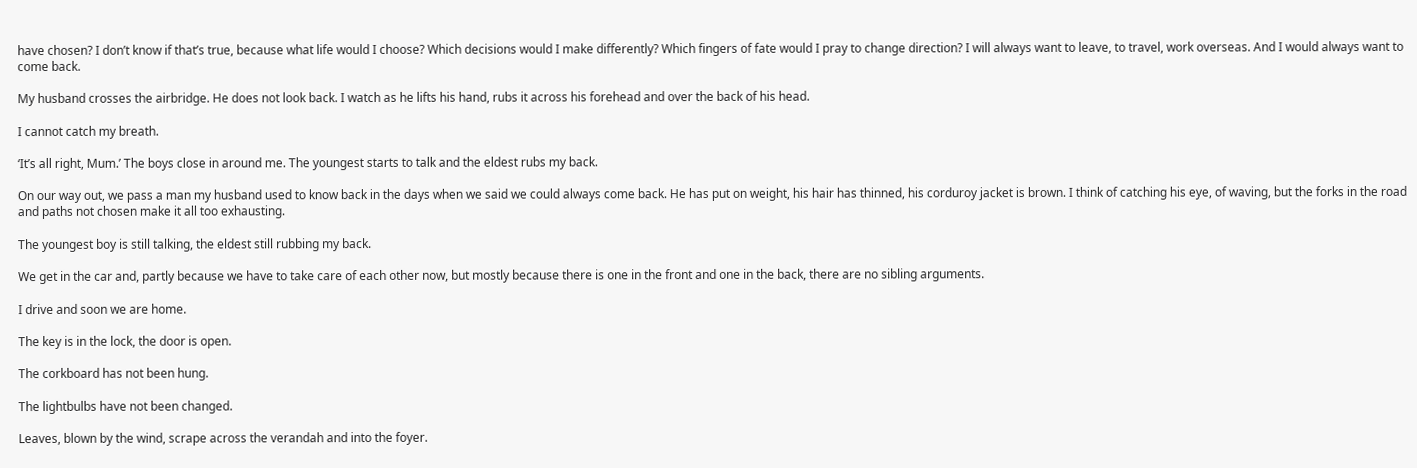have chosen? I don’t know if that’s true, because what life would I choose? Which decisions would I make differently? Which fingers of fate would I pray to change direction? I will always want to leave, to travel, work overseas. And I would always want to come back.

My husband crosses the airbridge. He does not look back. I watch as he lifts his hand, rubs it across his forehead and over the back of his head.

I cannot catch my breath.

‘It’s all right, Mum.’ The boys close in around me. The youngest starts to talk and the eldest rubs my back.

On our way out, we pass a man my husband used to know back in the days when we said we could always come back. He has put on weight, his hair has thinned, his corduroy jacket is brown. I think of catching his eye, of waving, but the forks in the road and paths not chosen make it all too exhausting.

The youngest boy is still talking, the eldest still rubbing my back.

We get in the car and, partly because we have to take care of each other now, but mostly because there is one in the front and one in the back, there are no sibling arguments.

I drive and soon we are home.

The key is in the lock, the door is open.

The corkboard has not been hung.

The lightbulbs have not been changed.

Leaves, blown by the wind, scrape across the verandah and into the foyer.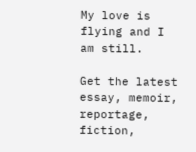My love is flying and I am still.

Get the latest essay, memoir, reportage, fiction,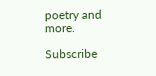poetry and more.

Subscribe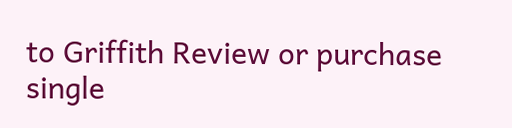to Griffith Review or purchase single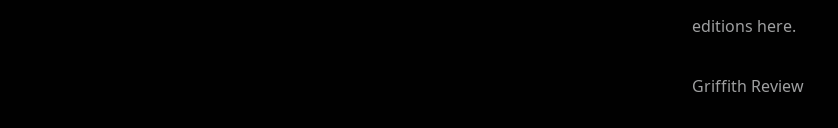editions here.

Griffith Review